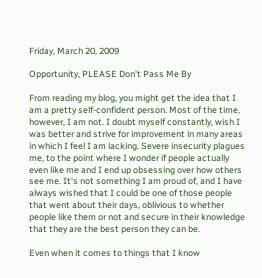Friday, March 20, 2009

Opportunity, PLEASE Don't Pass Me By

From reading my blog, you might get the idea that I am a pretty self-confident person. Most of the time, however, I am not. I doubt myself constantly, wish I was better and strive for improvement in many areas in which I feel I am lacking. Severe insecurity plagues me, to the point where I wonder if people actually even like me and I end up obsessing over how others see me. It's not something I am proud of, and I have always wished that I could be one of those people that went about their days, oblivious to whether people like them or not and secure in their knowledge that they are the best person they can be.

Even when it comes to things that I know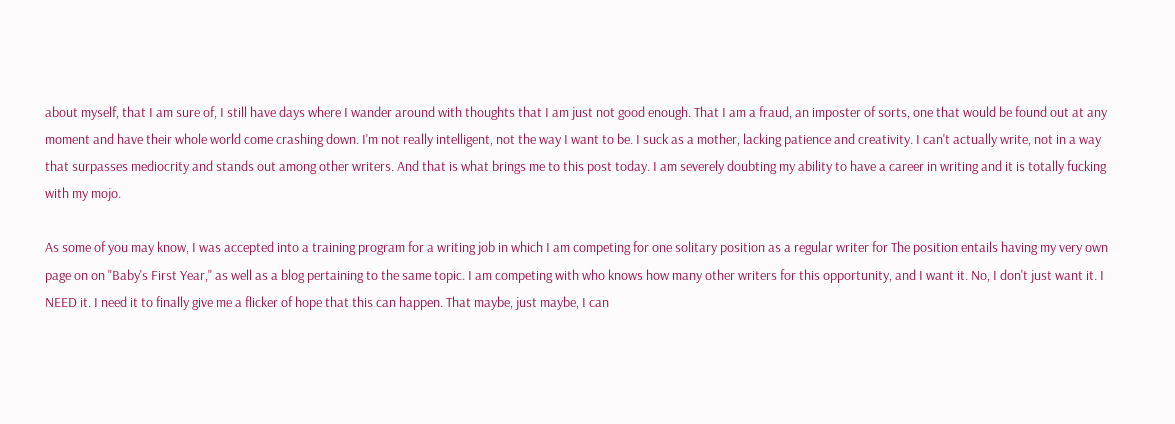about myself, that I am sure of, I still have days where I wander around with thoughts that I am just not good enough. That I am a fraud, an imposter of sorts, one that would be found out at any moment and have their whole world come crashing down. I'm not really intelligent, not the way I want to be. I suck as a mother, lacking patience and creativity. I can't actually write, not in a way that surpasses mediocrity and stands out among other writers. And that is what brings me to this post today. I am severely doubting my ability to have a career in writing and it is totally fucking with my mojo.

As some of you may know, I was accepted into a training program for a writing job in which I am competing for one solitary position as a regular writer for The position entails having my very own page on on "Baby's First Year," as well as a blog pertaining to the same topic. I am competing with who knows how many other writers for this opportunity, and I want it. No, I don't just want it. I NEED it. I need it to finally give me a flicker of hope that this can happen. That maybe, just maybe, I can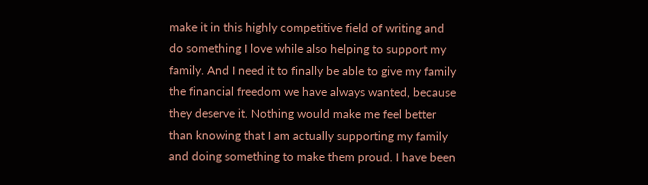make it in this highly competitive field of writing and do something I love while also helping to support my family. And I need it to finally be able to give my family the financial freedom we have always wanted, because they deserve it. Nothing would make me feel better than knowing that I am actually supporting my family and doing something to make them proud. I have been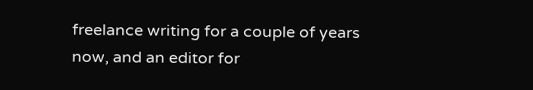freelance writing for a couple of years now, and an editor for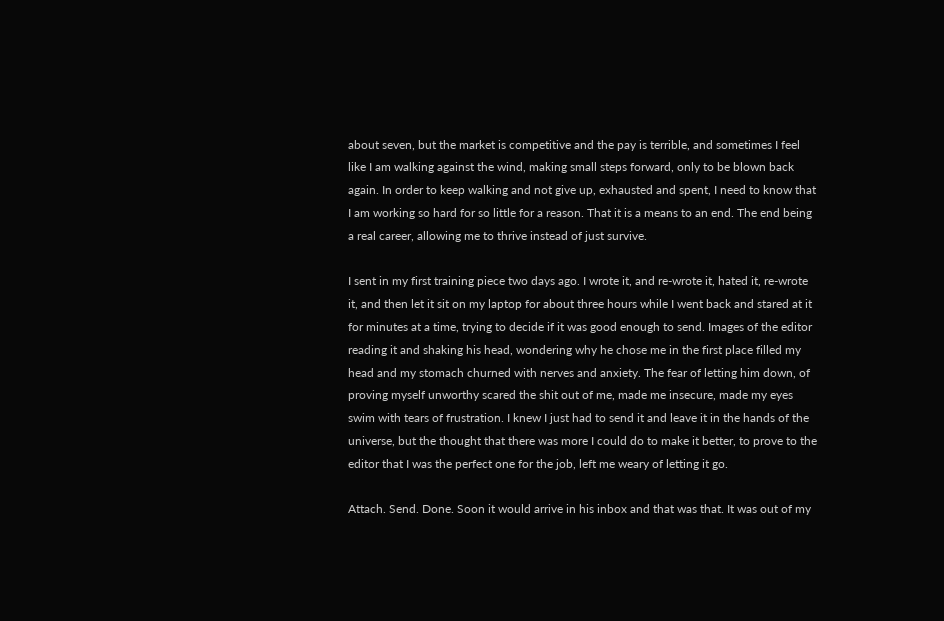about seven, but the market is competitive and the pay is terrible, and sometimes I feel like I am walking against the wind, making small steps forward, only to be blown back again. In order to keep walking and not give up, exhausted and spent, I need to know that I am working so hard for so little for a reason. That it is a means to an end. The end being a real career, allowing me to thrive instead of just survive.

I sent in my first training piece two days ago. I wrote it, and re-wrote it, hated it, re-wrote it, and then let it sit on my laptop for about three hours while I went back and stared at it for minutes at a time, trying to decide if it was good enough to send. Images of the editor reading it and shaking his head, wondering why he chose me in the first place filled my head and my stomach churned with nerves and anxiety. The fear of letting him down, of proving myself unworthy scared the shit out of me, made me insecure, made my eyes swim with tears of frustration. I knew I just had to send it and leave it in the hands of the universe, but the thought that there was more I could do to make it better, to prove to the editor that I was the perfect one for the job, left me weary of letting it go.

Attach. Send. Done. Soon it would arrive in his inbox and that was that. It was out of my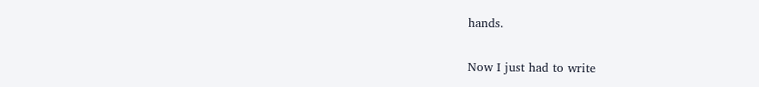hands.

Now I just had to write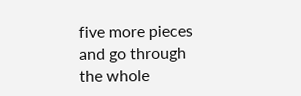five more pieces and go through the whole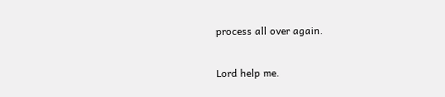process all over again.

Lord help me.